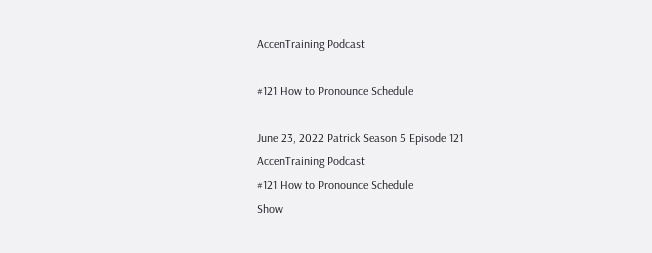AccenTraining Podcast

#121 How to Pronounce Schedule

June 23, 2022 Patrick Season 5 Episode 121
AccenTraining Podcast
#121 How to Pronounce Schedule
Show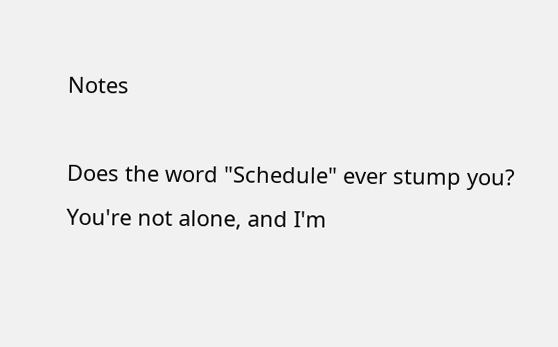Notes

Does the word "Schedule" ever stump you? You're not alone, and I'm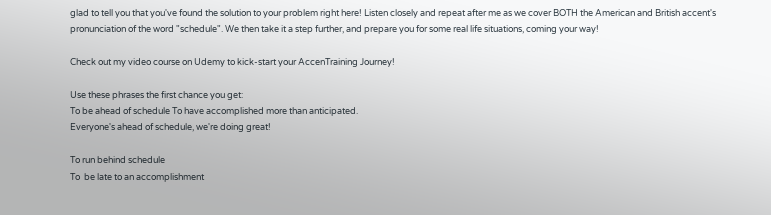glad to tell you that you've found the solution to your problem right here! Listen closely and repeat after me as we cover BOTH the American and British accent's pronunciation of the word "schedule". We then take it a step further, and prepare you for some real life situations, coming your way!

Check out my video course on Udemy to kick-start your AccenTraining Journey!

Use these phrases the first chance you get:
To be ahead of schedule To have accomplished more than anticipated.
Everyone's ahead of schedule, we're doing great!

To run behind schedule
To  be late to an accomplishment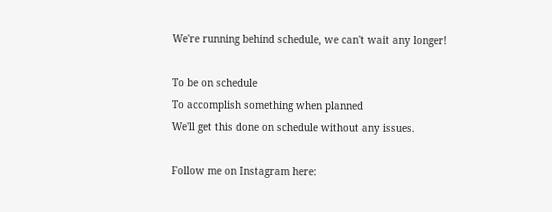We're running behind schedule, we can't wait any longer!

To be on schedule
To accomplish something when planned
We'll get this done on schedule without any issues.

Follow me on Instagram here: